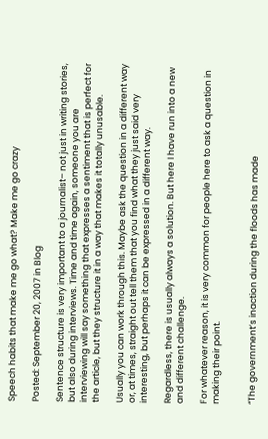Speech habits that make me go what? Make me go crazy

Posted: September 20, 2007 in Blog

Sentence structure is very important to a journalist– not just in writing stories, but also during interviews. Time and time again, someone you are interviewing will say something that expresses a sentiment that is perfect for the article, but they structure it in a way that makes it totally unusable.

Usually you can work through this. Maybe ask the question in a different way or, at times, straight out tell them that you find what they just said very interesting, but perhaps it can be expressed in a different way.

Regardless, there is usually always a solution. But here I have run into a new and different challenge.

For whatever reason, it is very common for people here to ask a question in making their point.


“The government’s inaction during the floods has made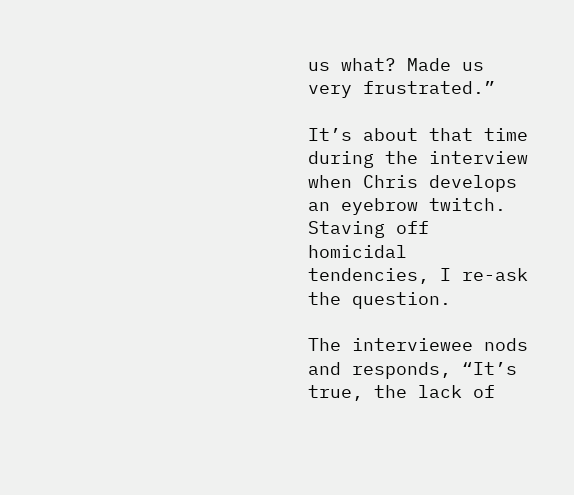us what? Made us very frustrated.”

It’s about that time during the interview when Chris develops an eyebrow twitch. Staving off homicidal tendencies, I re-ask the question.

The interviewee nods and responds, “It’s true, the lack of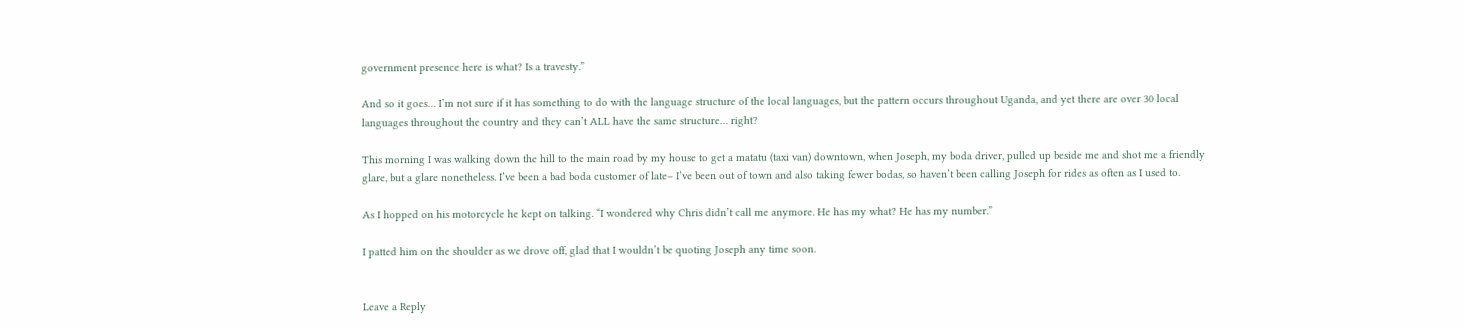government presence here is what? Is a travesty.”

And so it goes… I’m not sure if it has something to do with the language structure of the local languages, but the pattern occurs throughout Uganda, and yet there are over 30 local languages throughout the country and they can’t ALL have the same structure… right?

This morning I was walking down the hill to the main road by my house to get a matatu (taxi van) downtown, when Joseph, my boda driver, pulled up beside me and shot me a friendly glare, but a glare nonetheless. I’ve been a bad boda customer of late– I’ve been out of town and also taking fewer bodas, so haven’t been calling Joseph for rides as often as I used to.

As I hopped on his motorcycle he kept on talking. “I wondered why Chris didn’t call me anymore. He has my what? He has my number.”

I patted him on the shoulder as we drove off, glad that I wouldn’t be quoting Joseph any time soon.


Leave a Reply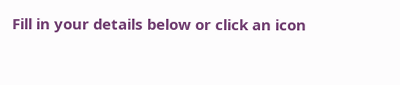Fill in your details below or click an icon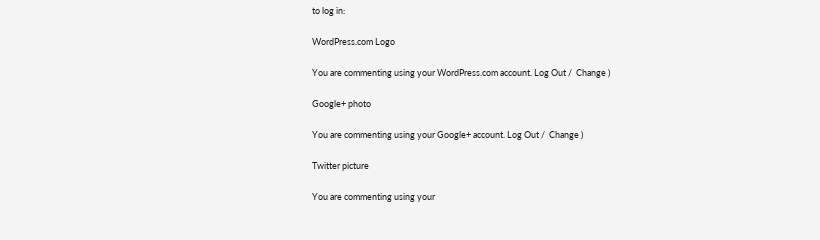to log in:

WordPress.com Logo

You are commenting using your WordPress.com account. Log Out /  Change )

Google+ photo

You are commenting using your Google+ account. Log Out /  Change )

Twitter picture

You are commenting using your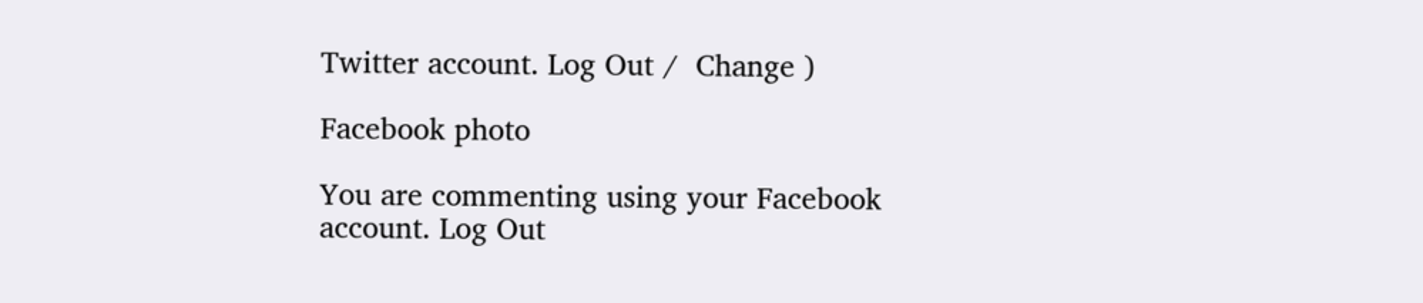Twitter account. Log Out /  Change )

Facebook photo

You are commenting using your Facebook account. Log Out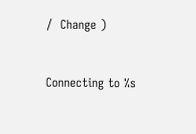/  Change )


Connecting to %s